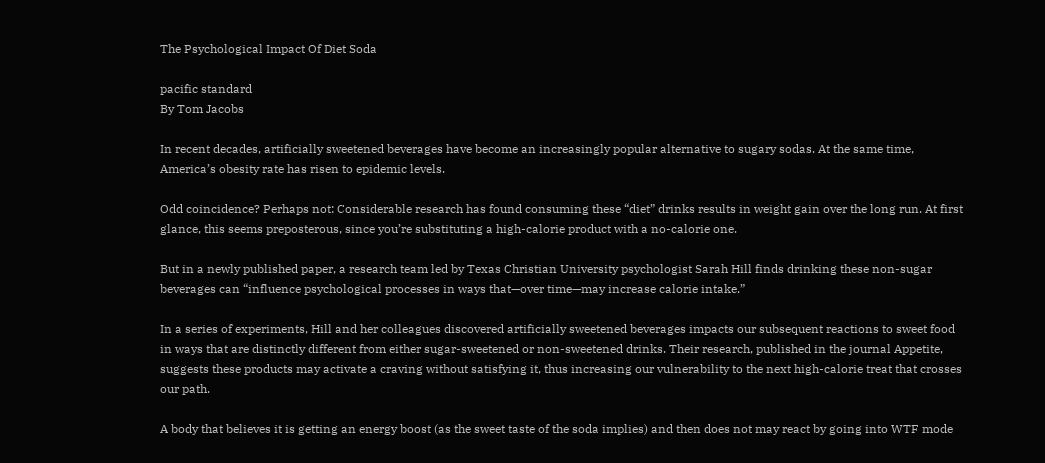The Psychological Impact Of Diet Soda

pacific standard
By Tom Jacobs

In recent decades, artificially sweetened beverages have become an increasingly popular alternative to sugary sodas. At the same time, America’s obesity rate has risen to epidemic levels.

Odd coincidence? Perhaps not: Considerable research has found consuming these “diet” drinks results in weight gain over the long run. At first glance, this seems preposterous, since you’re substituting a high-calorie product with a no-calorie one.

But in a newly published paper, a research team led by Texas Christian University psychologist Sarah Hill finds drinking these non-sugar beverages can “influence psychological processes in ways that—over time—may increase calorie intake.”

In a series of experiments, Hill and her colleagues discovered artificially sweetened beverages impacts our subsequent reactions to sweet food in ways that are distinctly different from either sugar-sweetened or non-sweetened drinks. Their research, published in the journal Appetite, suggests these products may activate a craving without satisfying it, thus increasing our vulnerability to the next high-calorie treat that crosses our path.

A body that believes it is getting an energy boost (as the sweet taste of the soda implies) and then does not may react by going into WTF mode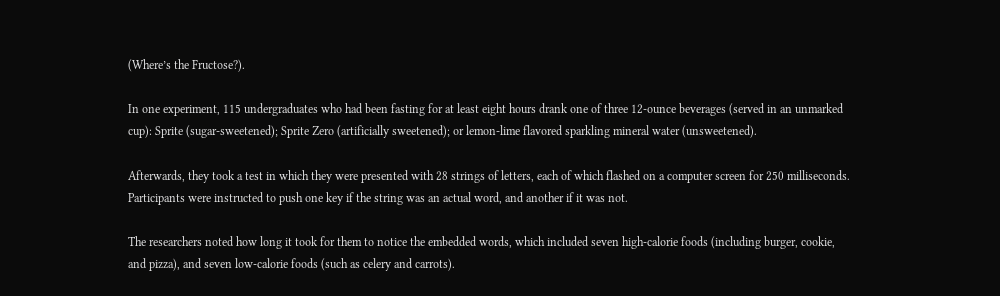(Where’s the Fructose?).

In one experiment, 115 undergraduates who had been fasting for at least eight hours drank one of three 12-ounce beverages (served in an unmarked cup): Sprite (sugar-sweetened); Sprite Zero (artificially sweetened); or lemon-lime flavored sparkling mineral water (unsweetened).

Afterwards, they took a test in which they were presented with 28 strings of letters, each of which flashed on a computer screen for 250 milliseconds. Participants were instructed to push one key if the string was an actual word, and another if it was not.

The researchers noted how long it took for them to notice the embedded words, which included seven high-calorie foods (including burger, cookie, and pizza), and seven low-calorie foods (such as celery and carrots).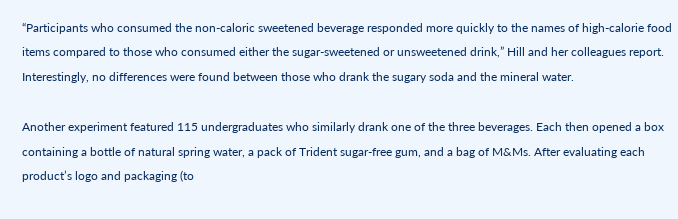“Participants who consumed the non-caloric sweetened beverage responded more quickly to the names of high-calorie food items compared to those who consumed either the sugar-sweetened or unsweetened drink,” Hill and her colleagues report. Interestingly, no differences were found between those who drank the sugary soda and the mineral water.

Another experiment featured 115 undergraduates who similarly drank one of the three beverages. Each then opened a box containing a bottle of natural spring water, a pack of Trident sugar-free gum, and a bag of M&Ms. After evaluating each product’s logo and packaging (to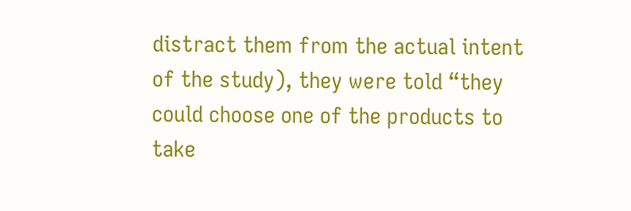distract them from the actual intent of the study), they were told “they could choose one of the products to take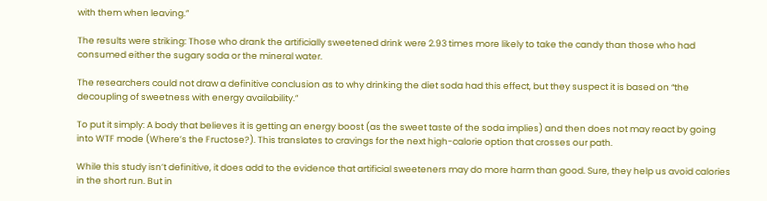with them when leaving.”

The results were striking: Those who drank the artificially sweetened drink were 2.93 times more likely to take the candy than those who had consumed either the sugary soda or the mineral water.

The researchers could not draw a definitive conclusion as to why drinking the diet soda had this effect, but they suspect it is based on “the decoupling of sweetness with energy availability.”

To put it simply: A body that believes it is getting an energy boost (as the sweet taste of the soda implies) and then does not may react by going into WTF mode (Where’s the Fructose?). This translates to cravings for the next high-calorie option that crosses our path.

While this study isn’t definitive, it does add to the evidence that artificial sweeteners may do more harm than good. Sure, they help us avoid calories in the short run. But in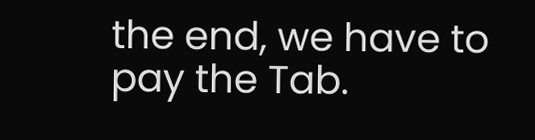the end, we have to pay the Tab.